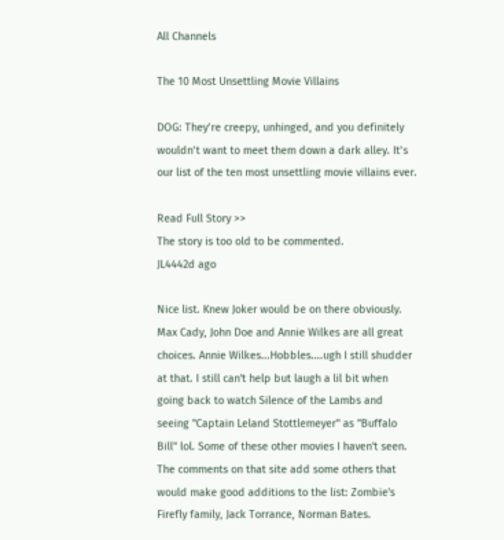All Channels

The 10 Most Unsettling Movie Villains

DOG: They’re creepy, unhinged, and you definitely wouldn’t want to meet them down a dark alley. It’s our list of the ten most unsettling movie villains ever.

Read Full Story >>
The story is too old to be commented.
JL4442d ago

Nice list. Knew Joker would be on there obviously. Max Cady, John Doe and Annie Wilkes are all great choices. Annie Wilkes...Hobbles....ugh I still shudder at that. I still can't help but laugh a lil bit when going back to watch Silence of the Lambs and seeing "Captain Leland Stottlemeyer" as "Buffalo Bill" lol. Some of these other movies I haven't seen. The comments on that site add some others that would make good additions to the list: Zombie's Firefly family, Jack Torrance, Norman Bates.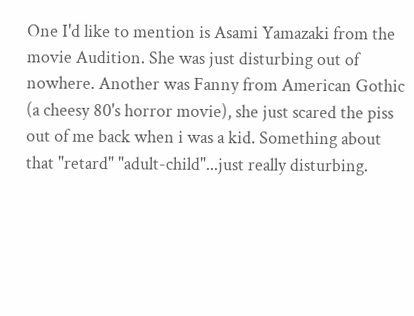One I'd like to mention is Asami Yamazaki from the movie Audition. She was just disturbing out of nowhere. Another was Fanny from American Gothic (a cheesy 80's horror movie), she just scared the piss out of me back when i was a kid. Something about that "retard" "adult-child"...just really disturbing.